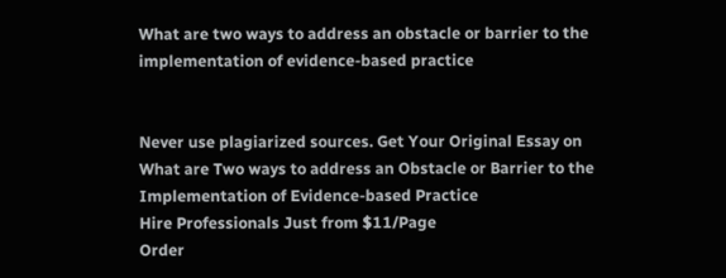What are two ways to address an obstacle or barrier to the implementation of evidence-based practice


Never use plagiarized sources. Get Your Original Essay on
What are Two ways to address an Obstacle or Barrier to the Implementation of Evidence-based Practice
Hire Professionals Just from $11/Page
Order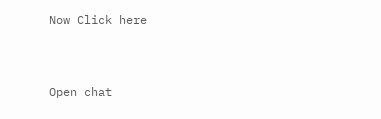Now Click here


Open chat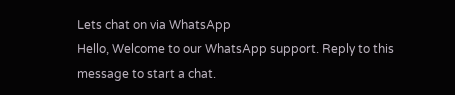Lets chat on via WhatsApp
Hello, Welcome to our WhatsApp support. Reply to this message to start a chat.